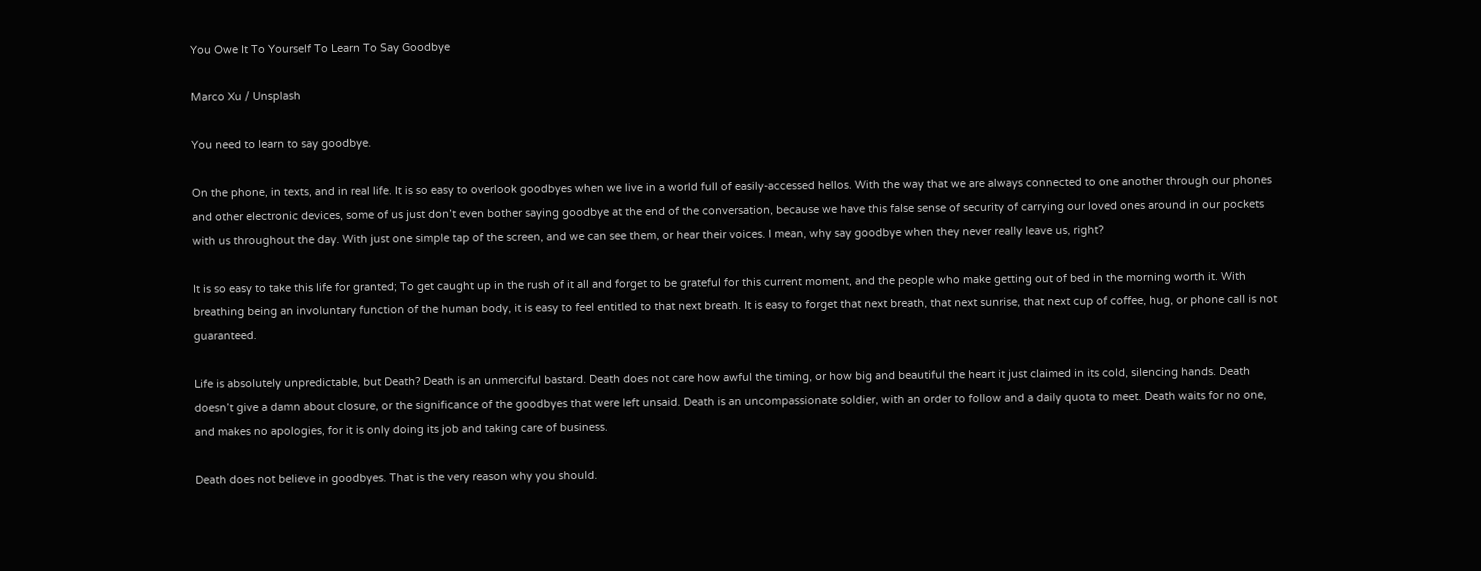You Owe It To Yourself To Learn To Say Goodbye

Marco Xu / Unsplash

You need to learn to say goodbye.

On the phone, in texts, and in real life. It is so easy to overlook goodbyes when we live in a world full of easily-accessed hellos. With the way that we are always connected to one another through our phones and other electronic devices, some of us just don’t even bother saying goodbye at the end of the conversation, because we have this false sense of security of carrying our loved ones around in our pockets with us throughout the day. With just one simple tap of the screen, and we can see them, or hear their voices. I mean, why say goodbye when they never really leave us, right?

It is so easy to take this life for granted; To get caught up in the rush of it all and forget to be grateful for this current moment, and the people who make getting out of bed in the morning worth it. With breathing being an involuntary function of the human body, it is easy to feel entitled to that next breath. It is easy to forget that next breath, that next sunrise, that next cup of coffee, hug, or phone call is not guaranteed.

Life is absolutely unpredictable, but Death? Death is an unmerciful bastard. Death does not care how awful the timing, or how big and beautiful the heart it just claimed in its cold, silencing hands. Death doesn’t give a damn about closure, or the significance of the goodbyes that were left unsaid. Death is an uncompassionate soldier, with an order to follow and a daily quota to meet. Death waits for no one, and makes no apologies, for it is only doing its job and taking care of business.

Death does not believe in goodbyes. That is the very reason why you should.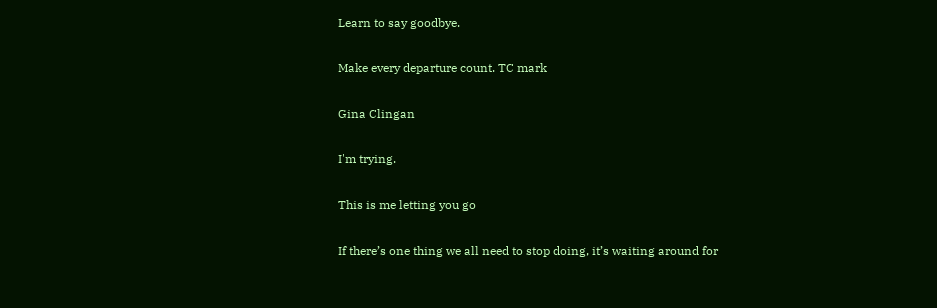Learn to say goodbye.

Make every departure count. TC mark

Gina Clingan

I'm trying.

This is me letting you go

If there’s one thing we all need to stop doing, it’s waiting around for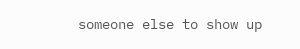someone else to show up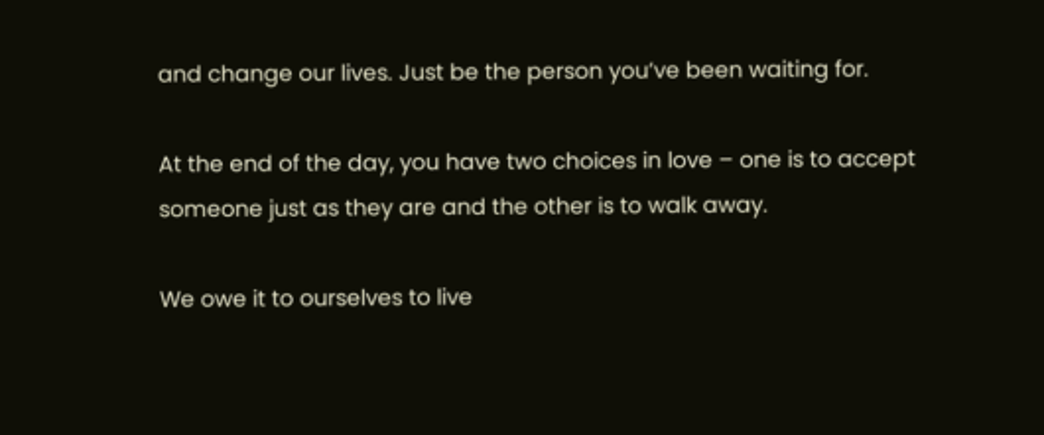and change our lives. Just be the person you’ve been waiting for.

At the end of the day, you have two choices in love – one is to accept someone just as they are and the other is to walk away.

We owe it to ourselves to live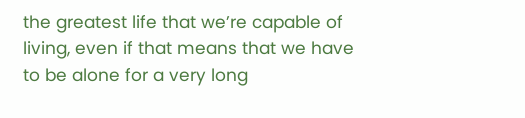the greatest life that we’re capable of living, even if that means that we have to be alone for a very long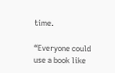time.

“Everyone could use a book like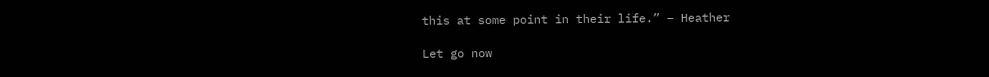this at some point in their life.” – Heather

Let go now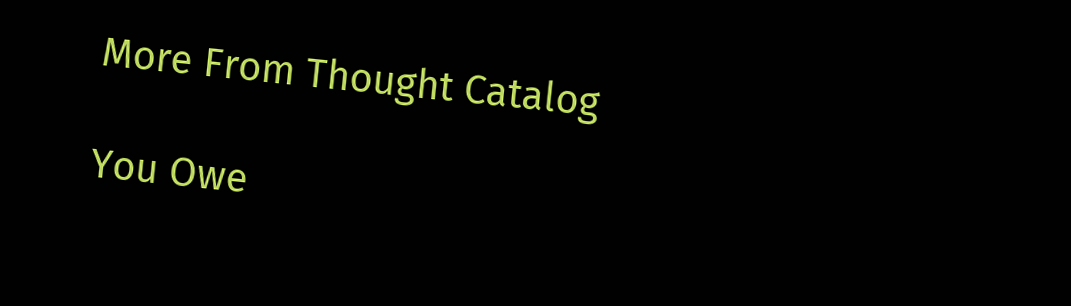More From Thought Catalog

You Owe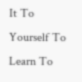It To Yourself To Learn To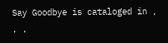Say Goodbye is cataloged in , , ,